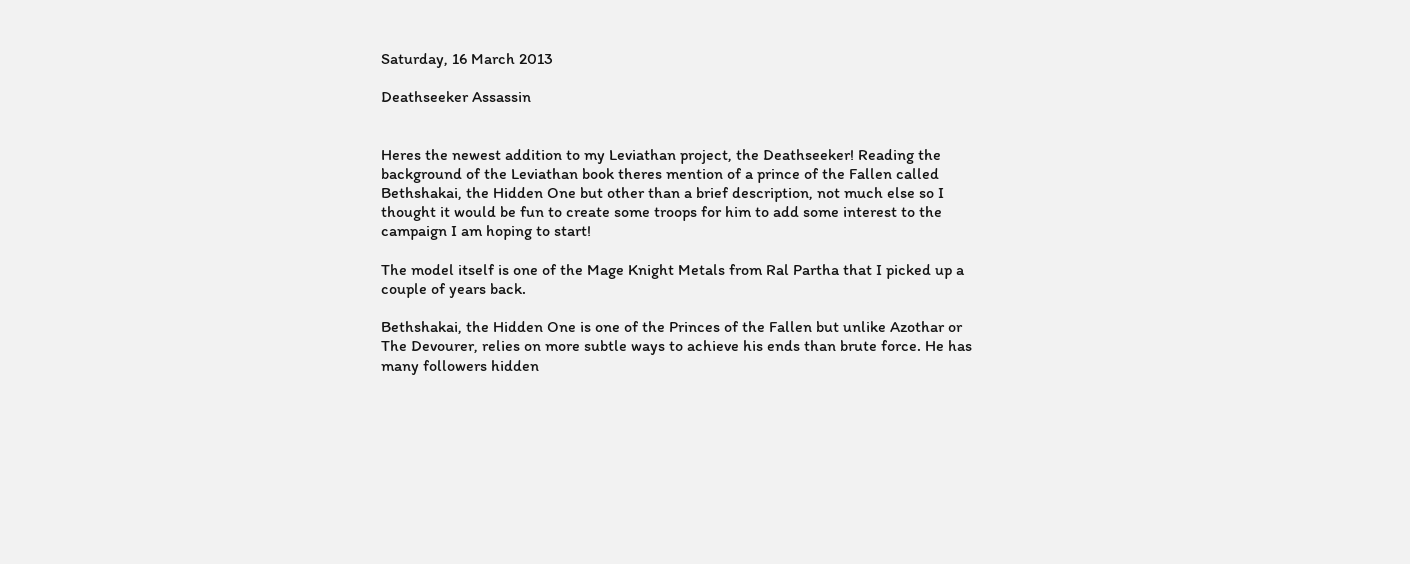Saturday, 16 March 2013

Deathseeker Assassin


Heres the newest addition to my Leviathan project, the Deathseeker! Reading the background of the Leviathan book theres mention of a prince of the Fallen called Bethshakai, the Hidden One but other than a brief description, not much else so I thought it would be fun to create some troops for him to add some interest to the campaign I am hoping to start!

The model itself is one of the Mage Knight Metals from Ral Partha that I picked up a couple of years back.

Bethshakai, the Hidden One is one of the Princes of the Fallen but unlike Azothar or The Devourer, relies on more subtle ways to achieve his ends than brute force. He has many followers hidden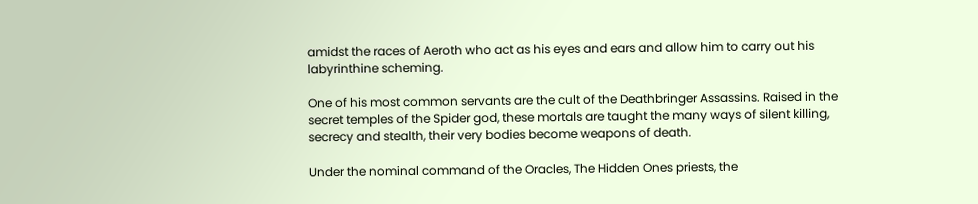amidst the races of Aeroth who act as his eyes and ears and allow him to carry out his labyrinthine scheming.

One of his most common servants are the cult of the Deathbringer Assassins. Raised in the secret temples of the Spider god, these mortals are taught the many ways of silent killing, secrecy and stealth, their very bodies become weapons of death.

Under the nominal command of the Oracles, The Hidden Ones priests, the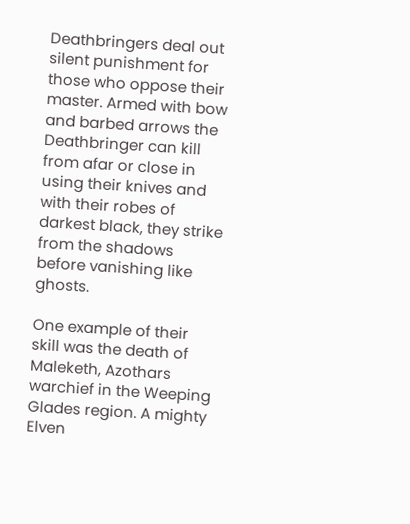Deathbringers deal out silent punishment for those who oppose their master. Armed with bow and barbed arrows the Deathbringer can kill from afar or close in using their knives and with their robes of darkest black, they strike from the shadows before vanishing like ghosts.

One example of their skill was the death of Maleketh, Azothars warchief in the Weeping Glades region. A mighty Elven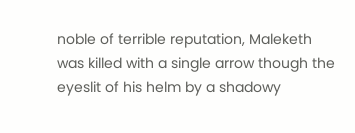noble of terrible reputation, Maleketh was killed with a single arrow though the eyeslit of his helm by a shadowy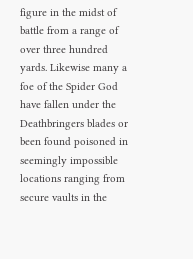figure in the midst of battle from a range of over three hundred yards. Likewise many a foe of the Spider God have fallen under the Deathbringers blades or been found poisoned in seemingly impossible locations ranging from secure vaults in the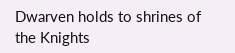Dwarven holds to shrines of the Knights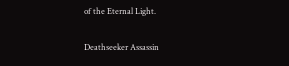of the Eternal Light.

Deathseeker Assassin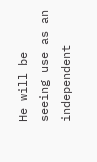He will be seeing use as an independent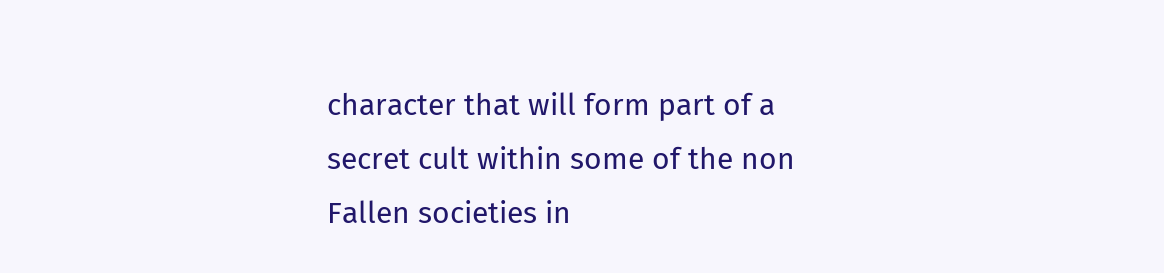character that will form part of a secret cult within some of the non Fallen societies in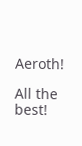Aeroth!

All the best!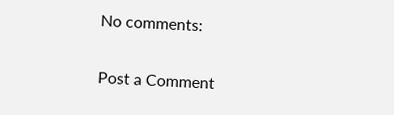No comments:

Post a Comment